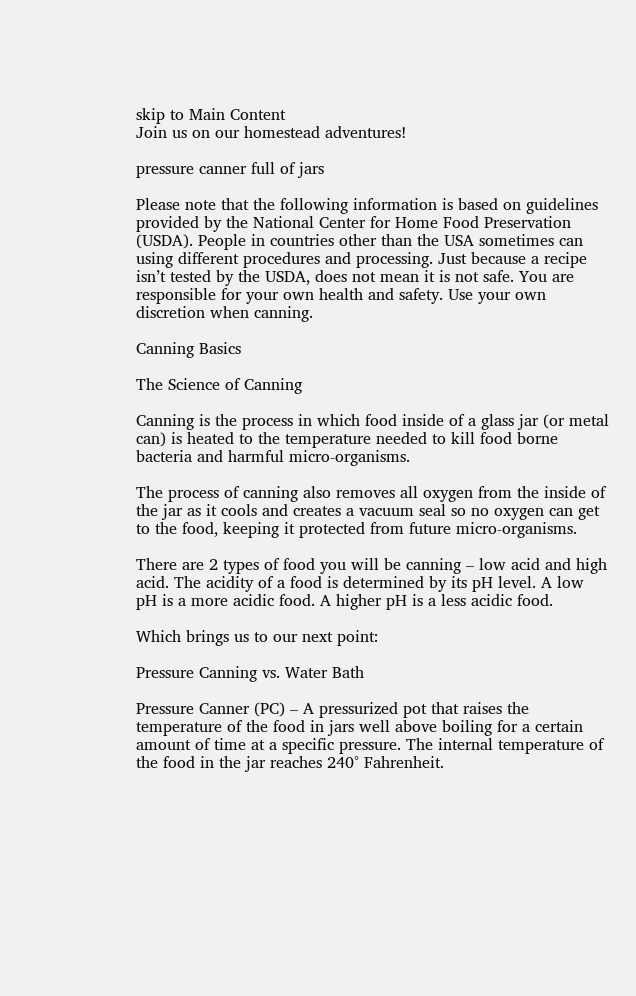skip to Main Content
Join us on our homestead adventures!

pressure canner full of jars

Please note that the following information is based on guidelines provided by the National Center for Home Food Preservation (USDA). People in countries other than the USA sometimes can using different procedures and processing. Just because a recipe isn’t tested by the USDA, does not mean it is not safe. You are responsible for your own health and safety. Use your own discretion when canning.

Canning Basics

The Science of Canning

Canning is the process in which food inside of a glass jar (or metal can) is heated to the temperature needed to kill food borne bacteria and harmful micro-organisms.

The process of canning also removes all oxygen from the inside of the jar as it cools and creates a vacuum seal so no oxygen can get to the food, keeping it protected from future micro-organisms.

There are 2 types of food you will be canning – low acid and high acid. The acidity of a food is determined by its pH level. A low pH is a more acidic food. A higher pH is a less acidic food.

Which brings us to our next point:

Pressure Canning vs. Water Bath

Pressure Canner (PC) – A pressurized pot that raises the temperature of the food in jars well above boiling for a certain amount of time at a specific pressure. The internal temperature of the food in the jar reaches 240° Fahrenheit.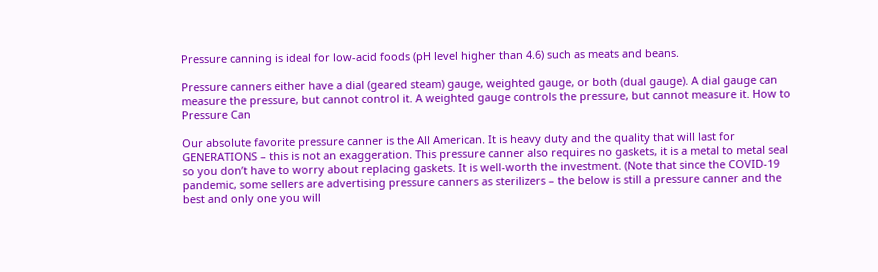Pressure canning is ideal for low-acid foods (pH level higher than 4.6) such as meats and beans.

Pressure canners either have a dial (geared steam) gauge, weighted gauge, or both (dual gauge). A dial gauge can measure the pressure, but cannot control it. A weighted gauge controls the pressure, but cannot measure it. How to Pressure Can

Our absolute favorite pressure canner is the All American. It is heavy duty and the quality that will last for GENERATIONS – this is not an exaggeration. This pressure canner also requires no gaskets, it is a metal to metal seal so you don’t have to worry about replacing gaskets. It is well-worth the investment. (Note that since the COVID-19 pandemic, some sellers are advertising pressure canners as sterilizers – the below is still a pressure canner and the best and only one you will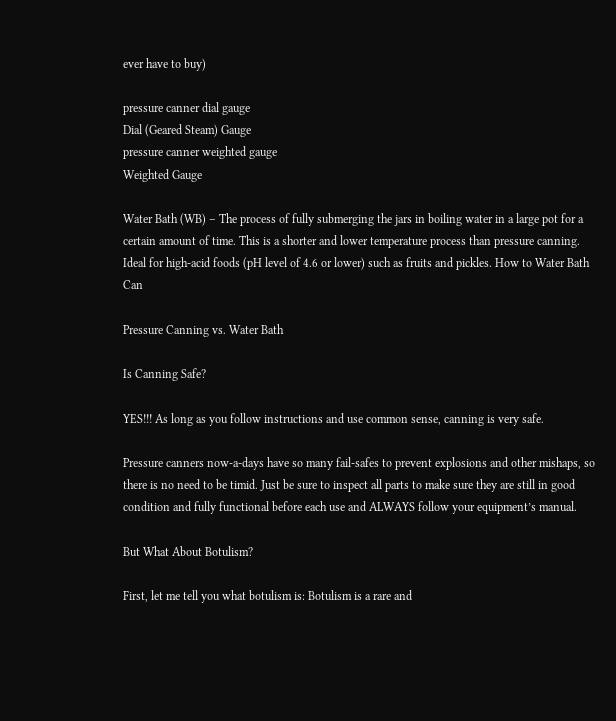ever have to buy)

pressure canner dial gauge
Dial (Geared Steam) Gauge
pressure canner weighted gauge
Weighted Gauge

Water Bath (WB) – The process of fully submerging the jars in boiling water in a large pot for a certain amount of time. This is a shorter and lower temperature process than pressure canning. Ideal for high-acid foods (pH level of 4.6 or lower) such as fruits and pickles. How to Water Bath Can

Pressure Canning vs. Water Bath

Is Canning Safe?

YES!!! As long as you follow instructions and use common sense, canning is very safe.

Pressure canners now-a-days have so many fail-safes to prevent explosions and other mishaps, so there is no need to be timid. Just be sure to inspect all parts to make sure they are still in good condition and fully functional before each use and ALWAYS follow your equipment’s manual.

But What About Botulism?

First, let me tell you what botulism is: Botulism is a rare and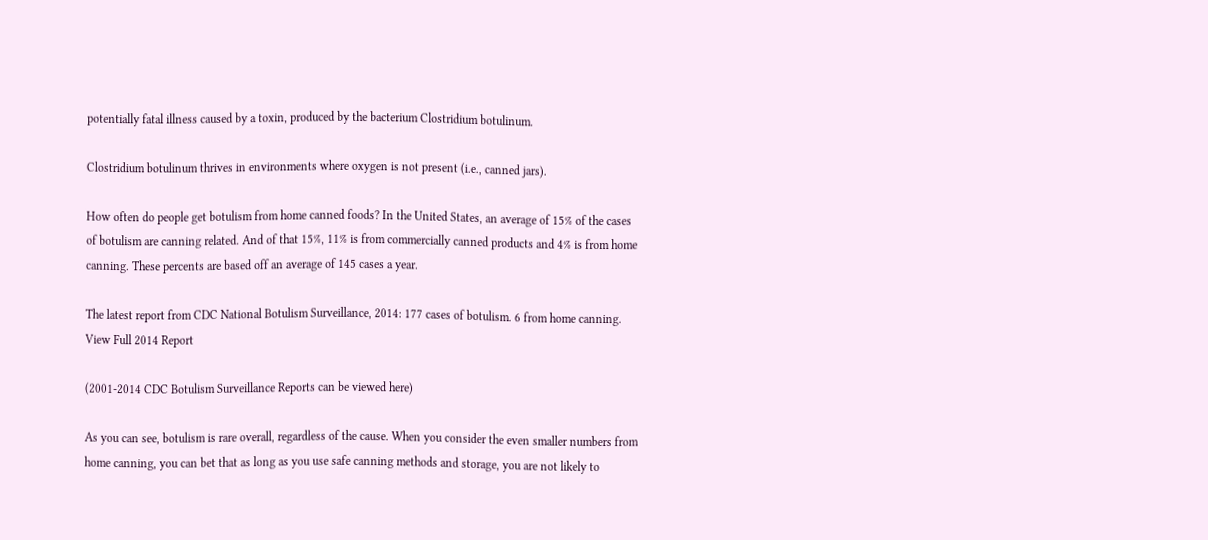potentially fatal illness caused by a toxin, produced by the bacterium Clostridium botulinum.

Clostridium botulinum thrives in environments where oxygen is not present (i.e., canned jars).

How often do people get botulism from home canned foods? In the United States, an average of 15% of the cases of botulism are canning related. And of that 15%, 11% is from commercially canned products and 4% is from home canning. These percents are based off an average of 145 cases a year.

The latest report from CDC National Botulism Surveillance, 2014: 177 cases of botulism. 6 from home canning. View Full 2014 Report

(2001-2014 CDC Botulism Surveillance Reports can be viewed here)

As you can see, botulism is rare overall, regardless of the cause. When you consider the even smaller numbers from home canning, you can bet that as long as you use safe canning methods and storage, you are not likely to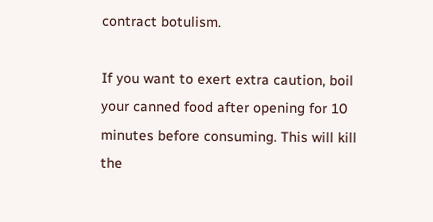contract botulism.

If you want to exert extra caution, boil your canned food after opening for 10 minutes before consuming. This will kill the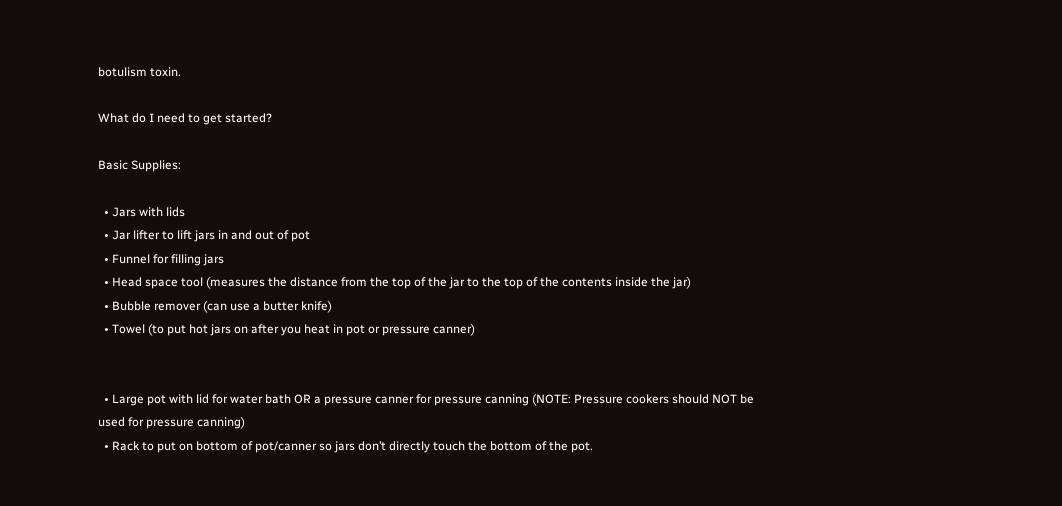botulism toxin.

What do I need to get started?

Basic Supplies:

  • Jars with lids
  • Jar lifter to lift jars in and out of pot
  • Funnel for filling jars
  • Head space tool (measures the distance from the top of the jar to the top of the contents inside the jar)
  • Bubble remover (can use a butter knife)
  • Towel (to put hot jars on after you heat in pot or pressure canner)


  • Large pot with lid for water bath OR a pressure canner for pressure canning (NOTE: Pressure cookers should NOT be used for pressure canning)
  • Rack to put on bottom of pot/canner so jars don’t directly touch the bottom of the pot.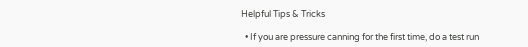Helpful Tips & Tricks

  • If you are pressure canning for the first time, do a test run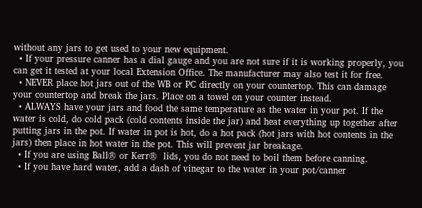without any jars to get used to your new equipment.
  • If your pressure canner has a dial gauge and you are not sure if it is working properly, you can get it tested at your local Extension Office. The manufacturer may also test it for free.
  • NEVER place hot jars out of the WB or PC directly on your countertop. This can damage your countertop and break the jars. Place on a towel on your counter instead.
  • ALWAYS have your jars and food the same temperature as the water in your pot. If the water is cold, do cold pack (cold contents inside the jar) and heat everything up together after putting jars in the pot. If water in pot is hot, do a hot pack (hot jars with hot contents in the jars) then place in hot water in the pot. This will prevent jar breakage.
  • If you are using Ball® or Kerr®  lids, you do not need to boil them before canning.
  • If you have hard water, add a dash of vinegar to the water in your pot/canner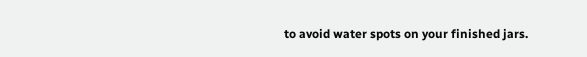to avoid water spots on your finished jars.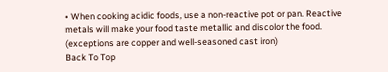• When cooking acidic foods, use a non-reactive pot or pan. Reactive metals will make your food taste metallic and discolor the food. (exceptions are copper and well-seasoned cast iron)
Back To Top